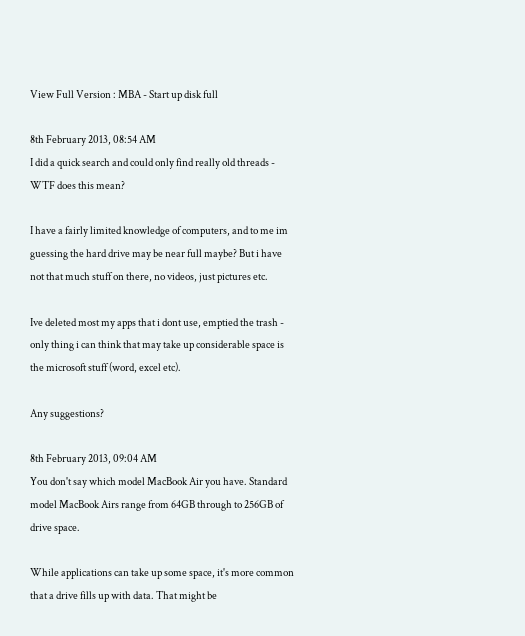View Full Version : MBA - Start up disk full

8th February 2013, 08:54 AM
I did a quick search and could only find really old threads - WTF does this mean?

I have a fairly limited knowledge of computers, and to me im guessing the hard drive may be near full maybe? But i have not that much stuff on there, no videos, just pictures etc.

Ive deleted most my apps that i dont use, emptied the trash - only thing i can think that may take up considerable space is the microsoft stuff (word, excel etc).

Any suggestions?

8th February 2013, 09:04 AM
You don't say which model MacBook Air you have. Standard model MacBook Airs range from 64GB through to 256GB of drive space.

While applications can take up some space, it's more common that a drive fills up with data. That might be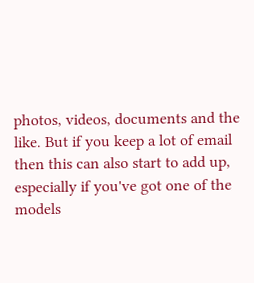photos, videos, documents and the like. But if you keep a lot of email then this can also start to add up, especially if you've got one of the models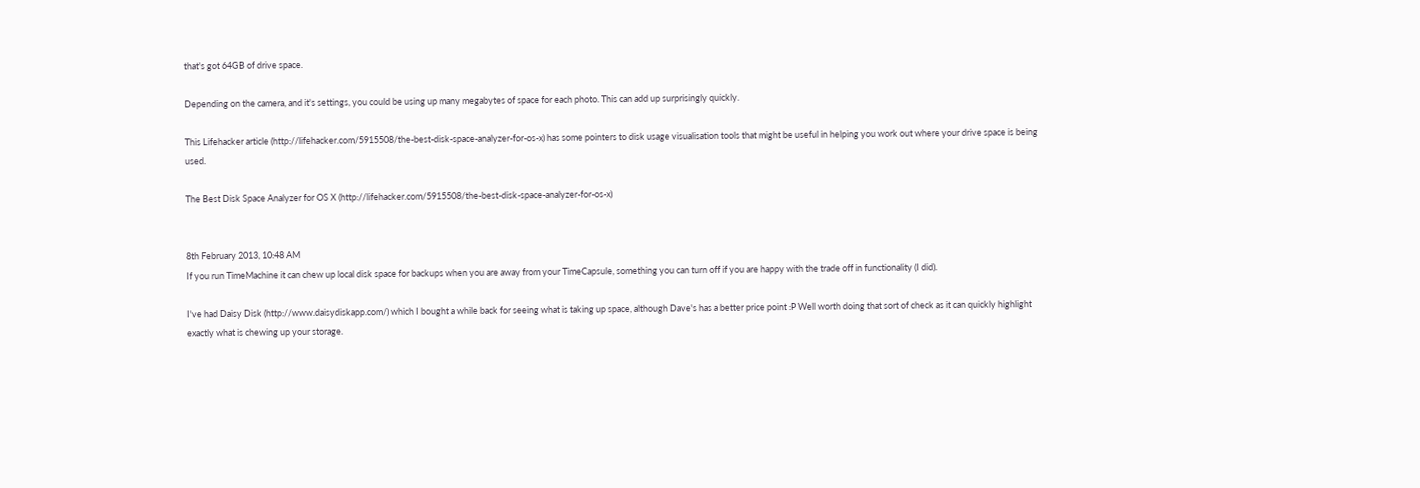that's got 64GB of drive space.

Depending on the camera, and it's settings, you could be using up many megabytes of space for each photo. This can add up surprisingly quickly.

This Lifehacker article (http://lifehacker.com/5915508/the-best-disk-space-analyzer-for-os-x) has some pointers to disk usage visualisation tools that might be useful in helping you work out where your drive space is being used.

The Best Disk Space Analyzer for OS X (http://lifehacker.com/5915508/the-best-disk-space-analyzer-for-os-x)


8th February 2013, 10:48 AM
If you run TimeMachine it can chew up local disk space for backups when you are away from your TimeCapsule, something you can turn off if you are happy with the trade off in functionality (I did).

I've had Daisy Disk (http://www.daisydiskapp.com/) which I bought a while back for seeing what is taking up space, although Dave's has a better price point :P Well worth doing that sort of check as it can quickly highlight exactly what is chewing up your storage.